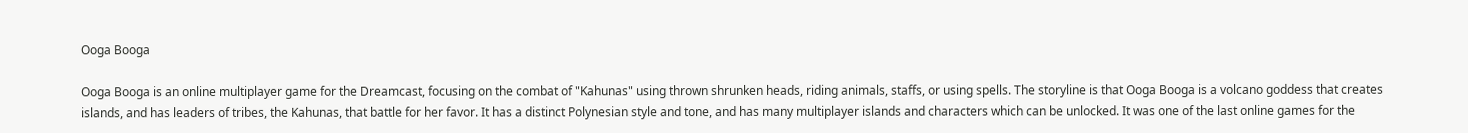Ooga Booga

Ooga Booga is an online multiplayer game for the Dreamcast, focusing on the combat of "Kahunas" using thrown shrunken heads, riding animals, staffs, or using spells. The storyline is that Ooga Booga is a volcano goddess that creates islands, and has leaders of tribes, the Kahunas, that battle for her favor. It has a distinct Polynesian style and tone, and has many multiplayer islands and characters which can be unlocked. It was one of the last online games for the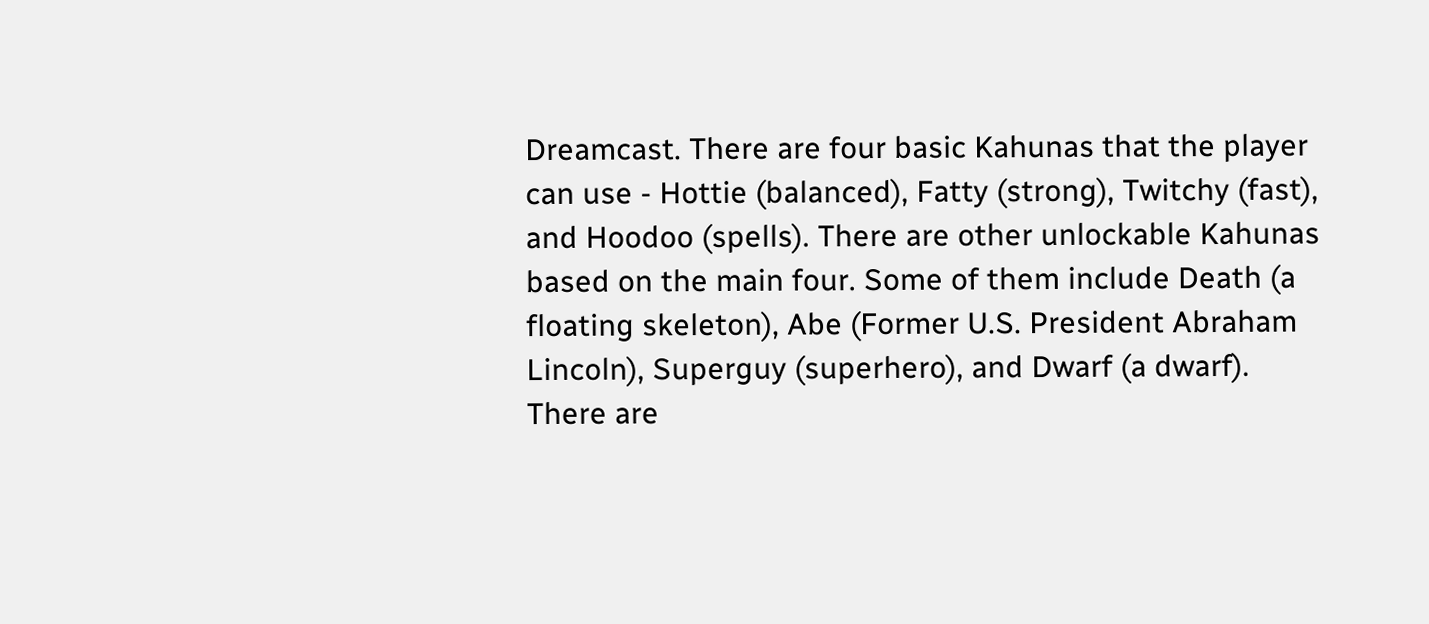Dreamcast. There are four basic Kahunas that the player can use - Hottie (balanced), Fatty (strong), Twitchy (fast), and Hoodoo (spells). There are other unlockable Kahunas based on the main four. Some of them include Death (a floating skeleton), Abe (Former U.S. President Abraham Lincoln), Superguy (superhero), and Dwarf (a dwarf). There are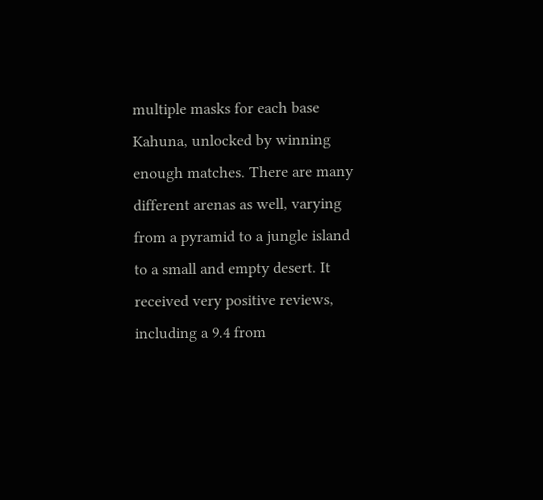multiple masks for each base Kahuna, unlocked by winning enough matches. There are many different arenas as well, varying from a pyramid to a jungle island to a small and empty desert. It received very positive reviews, including a 9.4 from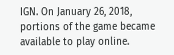IGN. On January 26, 2018, portions of the game became available to play online.